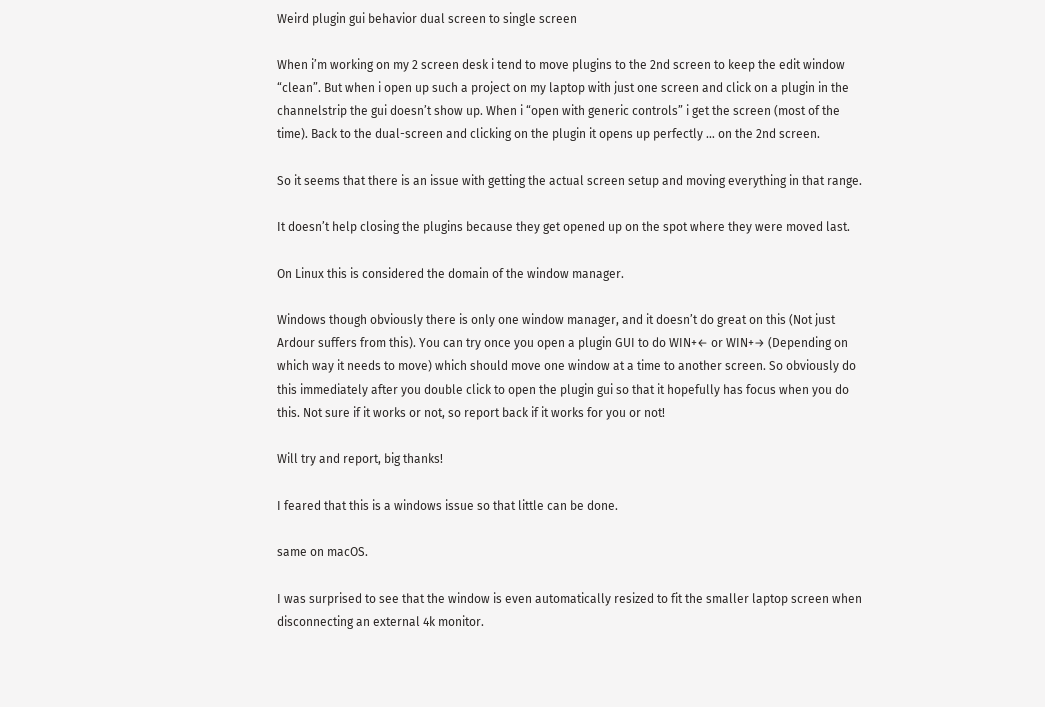Weird plugin gui behavior dual screen to single screen

When i’m working on my 2 screen desk i tend to move plugins to the 2nd screen to keep the edit window “clean”. But when i open up such a project on my laptop with just one screen and click on a plugin in the channelstrip the gui doesn’t show up. When i “open with generic controls” i get the screen (most of the time). Back to the dual-screen and clicking on the plugin it opens up perfectly … on the 2nd screen.

So it seems that there is an issue with getting the actual screen setup and moving everything in that range.

It doesn’t help closing the plugins because they get opened up on the spot where they were moved last.

On Linux this is considered the domain of the window manager.

Windows though obviously there is only one window manager, and it doesn’t do great on this (Not just Ardour suffers from this). You can try once you open a plugin GUI to do WIN+← or WIN+→ (Depending on which way it needs to move) which should move one window at a time to another screen. So obviously do this immediately after you double click to open the plugin gui so that it hopefully has focus when you do this. Not sure if it works or not, so report back if it works for you or not!

Will try and report, big thanks!

I feared that this is a windows issue so that little can be done.

same on macOS.

I was surprised to see that the window is even automatically resized to fit the smaller laptop screen when disconnecting an external 4k monitor.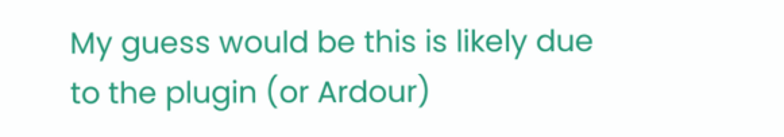My guess would be this is likely due to the plugin (or Ardour)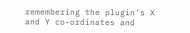remembering the plugin’s X and Y co-ordinates and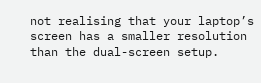not realising that your laptop’s screen has a smaller resolution than the dual-screen setup.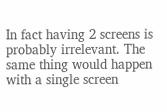In fact having 2 screens is probably irrelevant. The same thing would happen with a single screen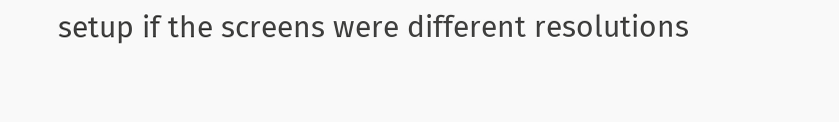setup if the screens were different resolutions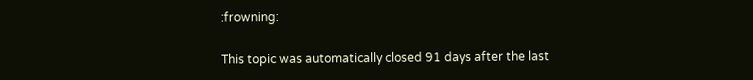:frowning:

This topic was automatically closed 91 days after the last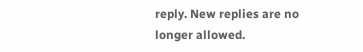reply. New replies are no longer allowed.